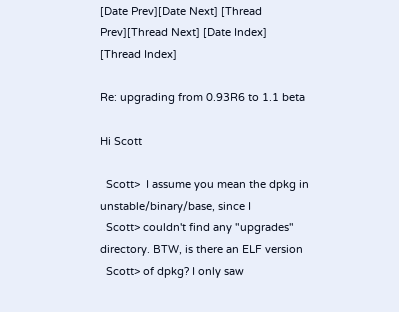[Date Prev][Date Next] [Thread Prev][Thread Next] [Date Index] [Thread Index]

Re: upgrading from 0.93R6 to 1.1 beta

Hi Scott

  Scott>  I assume you mean the dpkg in unstable/binary/base, since I
  Scott> couldn't find any "upgrades" directory. BTW, is there an ELF version
  Scott> of dpkg? I only saw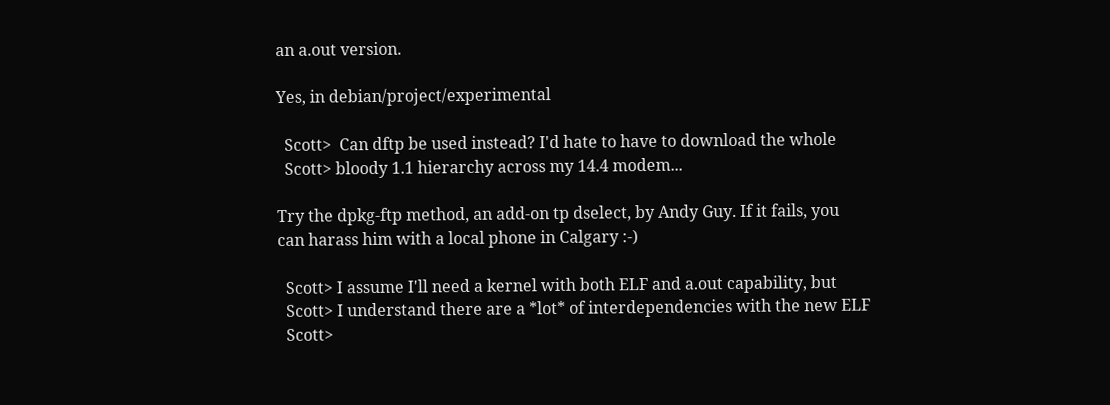an a.out version.

Yes, in debian/project/experimental

  Scott>  Can dftp be used instead? I'd hate to have to download the whole
  Scott> bloody 1.1 hierarchy across my 14.4 modem...

Try the dpkg-ftp method, an add-on tp dselect, by Andy Guy. If it fails, you
can harass him with a local phone in Calgary :-)

  Scott> I assume I'll need a kernel with both ELF and a.out capability, but
  Scott> I understand there are a *lot* of interdependencies with the new ELF
  Scott>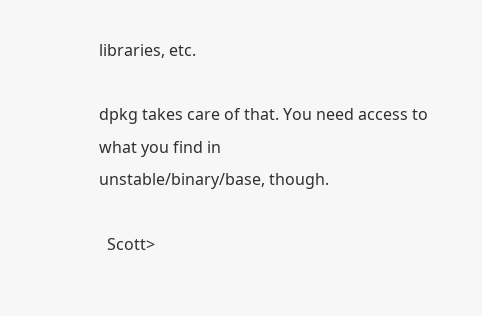libraries, etc.

dpkg takes care of that. You need access to what you find in
unstable/binary/base, though.

  Scott>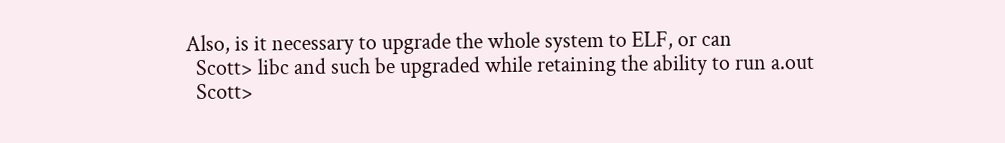Also, is it necessary to upgrade the whole system to ELF, or can
  Scott> libc and such be upgraded while retaining the ability to run a.out
  Scott>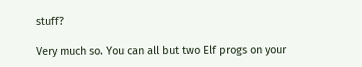stuff?

Very much so. You can all but two Elf progs on your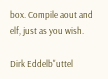box. Compile aout and
elf, just as you wish.

Dirk Eddelb"uttel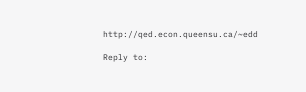http://qed.econ.queensu.ca/~edd

Reply to: